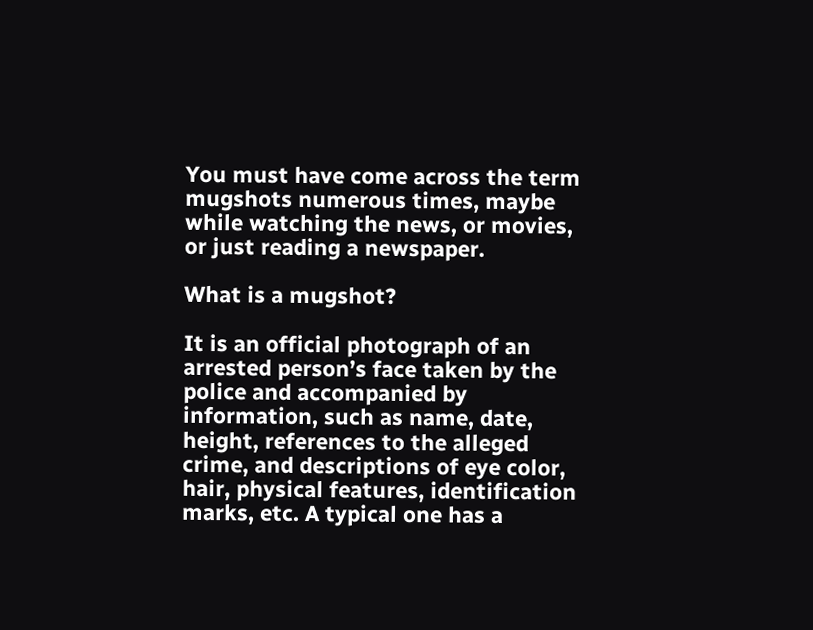You must have come across the term mugshots numerous times, maybe while watching the news, or movies, or just reading a newspaper.

What is a mugshot?

It is an official photograph of an arrested person’s face taken by the police and accompanied by information, such as name, date, height, references to the alleged crime, and descriptions of eye color, hair, physical features, identification marks, etc. A typical one has a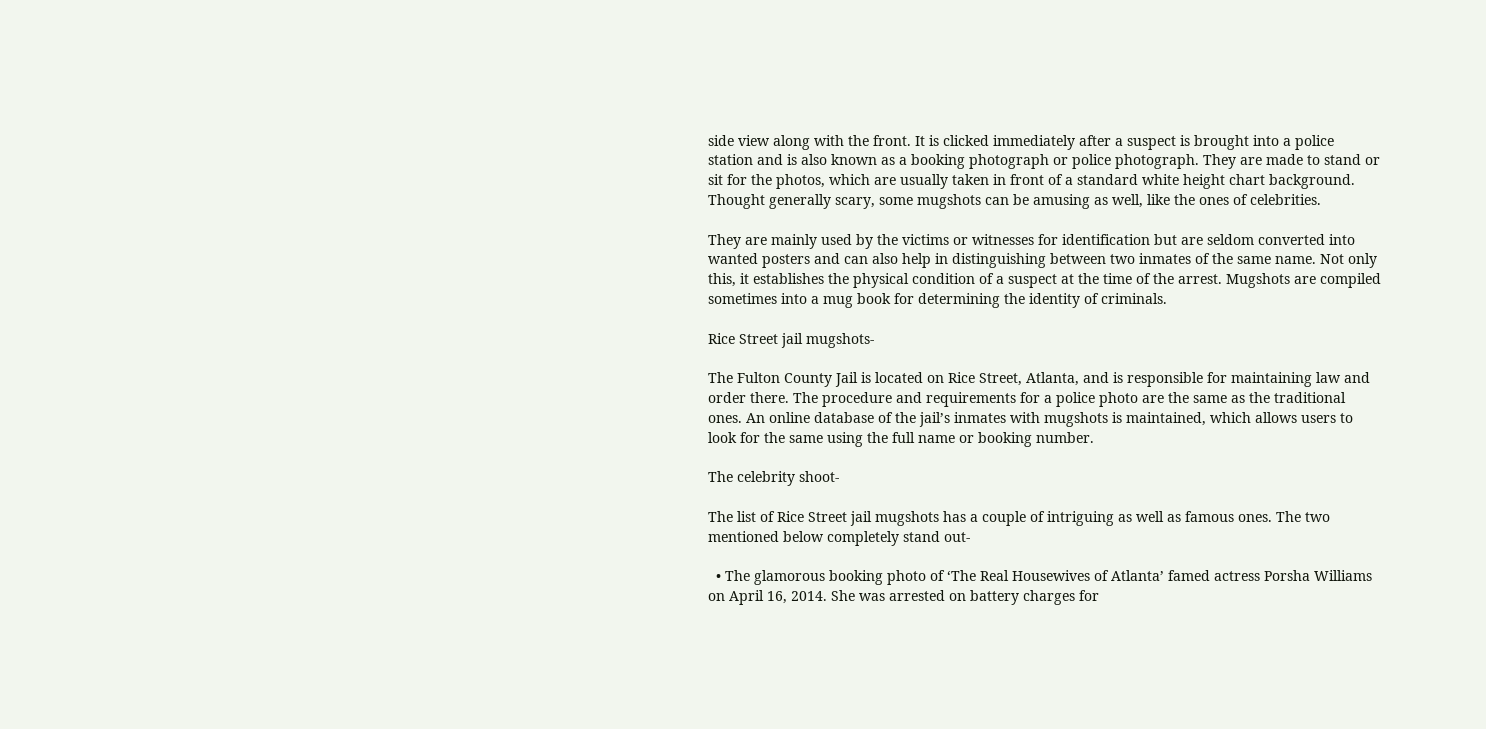side view along with the front. It is clicked immediately after a suspect is brought into a police station and is also known as a booking photograph or police photograph. They are made to stand or sit for the photos, which are usually taken in front of a standard white height chart background. Thought generally scary, some mugshots can be amusing as well, like the ones of celebrities.

They are mainly used by the victims or witnesses for identification but are seldom converted into wanted posters and can also help in distinguishing between two inmates of the same name. Not only this, it establishes the physical condition of a suspect at the time of the arrest. Mugshots are compiled sometimes into a mug book for determining the identity of criminals.

Rice Street jail mugshots-

The Fulton County Jail is located on Rice Street, Atlanta, and is responsible for maintaining law and order there. The procedure and requirements for a police photo are the same as the traditional ones. An online database of the jail’s inmates with mugshots is maintained, which allows users to look for the same using the full name or booking number.

The celebrity shoot-

The list of Rice Street jail mugshots has a couple of intriguing as well as famous ones. The two mentioned below completely stand out-

  • The glamorous booking photo of ‘The Real Housewives of Atlanta’ famed actress Porsha Williams on April 16, 2014. She was arrested on battery charges for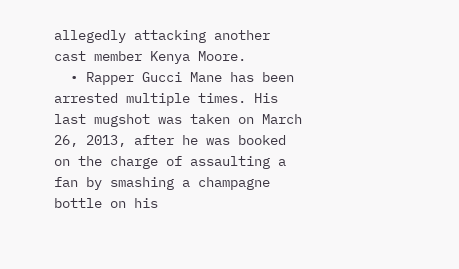allegedly attacking another cast member Kenya Moore.
  • Rapper Gucci Mane has been arrested multiple times. His last mugshot was taken on March 26, 2013, after he was booked on the charge of assaulting a fan by smashing a champagne bottle on his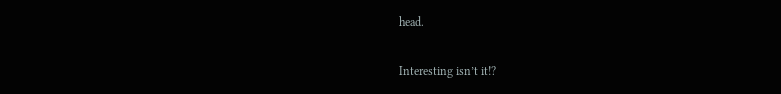head.

Interesting isn’t it!?